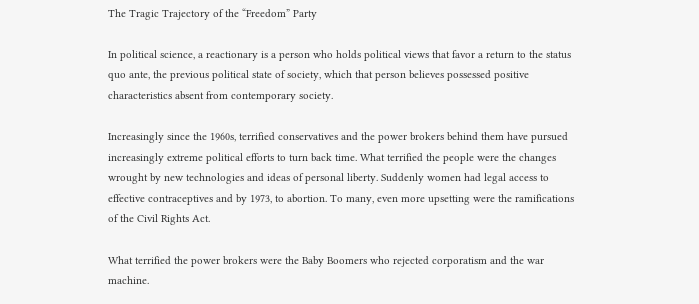The Tragic Trajectory of the “Freedom” Party

In political science, a reactionary is a person who holds political views that favor a return to the status quo ante, the previous political state of society, which that person believes possessed positive characteristics absent from contemporary society.

Increasingly since the 1960s, terrified conservatives and the power brokers behind them have pursued increasingly extreme political efforts to turn back time. What terrified the people were the changes wrought by new technologies and ideas of personal liberty. Suddenly women had legal access to effective contraceptives and by 1973, to abortion. To many, even more upsetting were the ramifications of the Civil Rights Act.

What terrified the power brokers were the Baby Boomers who rejected corporatism and the war machine.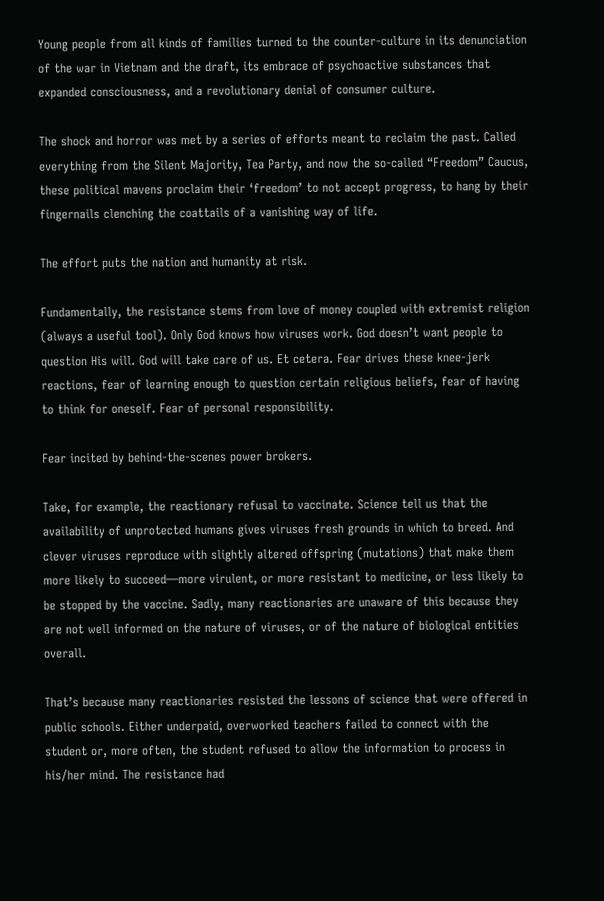Young people from all kinds of families turned to the counter-culture in its denunciation of the war in Vietnam and the draft, its embrace of psychoactive substances that expanded consciousness, and a revolutionary denial of consumer culture.

The shock and horror was met by a series of efforts meant to reclaim the past. Called everything from the Silent Majority, Tea Party, and now the so-called “Freedom” Caucus, these political mavens proclaim their ‘freedom’ to not accept progress, to hang by their fingernails clenching the coattails of a vanishing way of life.

The effort puts the nation and humanity at risk.

Fundamentally, the resistance stems from love of money coupled with extremist religion (always a useful tool). Only God knows how viruses work. God doesn’t want people to question His will. God will take care of us. Et cetera. Fear drives these knee-jerk reactions, fear of learning enough to question certain religious beliefs, fear of having to think for oneself. Fear of personal responsibility.

Fear incited by behind-the-scenes power brokers.

Take, for example, the reactionary refusal to vaccinate. Science tell us that the availability of unprotected humans gives viruses fresh grounds in which to breed. And clever viruses reproduce with slightly altered offspring (mutations) that make them more likely to succeed—more virulent, or more resistant to medicine, or less likely to be stopped by the vaccine. Sadly, many reactionaries are unaware of this because they are not well informed on the nature of viruses, or of the nature of biological entities overall.

That’s because many reactionaries resisted the lessons of science that were offered in public schools. Either underpaid, overworked teachers failed to connect with the student or, more often, the student refused to allow the information to process in his/her mind. The resistance had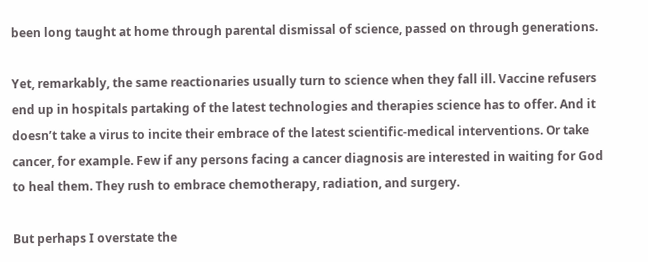been long taught at home through parental dismissal of science, passed on through generations.

Yet, remarkably, the same reactionaries usually turn to science when they fall ill. Vaccine refusers end up in hospitals partaking of the latest technologies and therapies science has to offer. And it doesn’t take a virus to incite their embrace of the latest scientific-medical interventions. Or take cancer, for example. Few if any persons facing a cancer diagnosis are interested in waiting for God to heal them. They rush to embrace chemotherapy, radiation, and surgery.

But perhaps I overstate the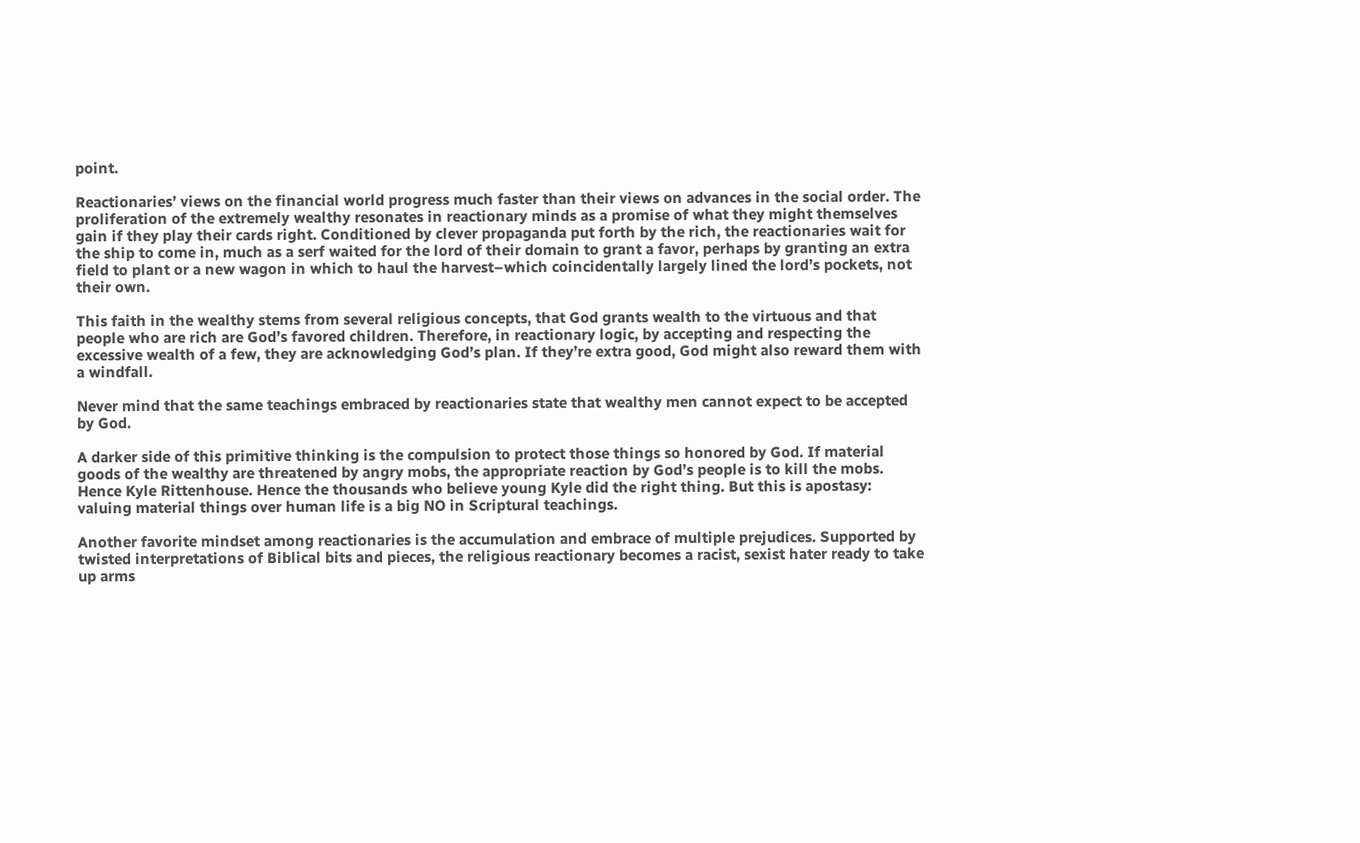point.

Reactionaries’ views on the financial world progress much faster than their views on advances in the social order. The proliferation of the extremely wealthy resonates in reactionary minds as a promise of what they might themselves gain if they play their cards right. Conditioned by clever propaganda put forth by the rich, the reactionaries wait for the ship to come in, much as a serf waited for the lord of their domain to grant a favor, perhaps by granting an extra field to plant or a new wagon in which to haul the harvest–which coincidentally largely lined the lord’s pockets, not their own.

This faith in the wealthy stems from several religious concepts, that God grants wealth to the virtuous and that people who are rich are God’s favored children. Therefore, in reactionary logic, by accepting and respecting the excessive wealth of a few, they are acknowledging God’s plan. If they’re extra good, God might also reward them with a windfall.

Never mind that the same teachings embraced by reactionaries state that wealthy men cannot expect to be accepted by God.

A darker side of this primitive thinking is the compulsion to protect those things so honored by God. If material goods of the wealthy are threatened by angry mobs, the appropriate reaction by God’s people is to kill the mobs. Hence Kyle Rittenhouse. Hence the thousands who believe young Kyle did the right thing. But this is apostasy: valuing material things over human life is a big NO in Scriptural teachings.

Another favorite mindset among reactionaries is the accumulation and embrace of multiple prejudices. Supported by twisted interpretations of Biblical bits and pieces, the religious reactionary becomes a racist, sexist hater ready to take up arms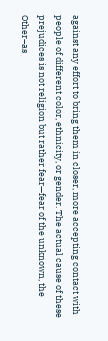against any effort to bring them in closer, more accepting contact with people of different color, ethnicity, or gender. The actual cause of these prejudices is not religion but rather fear—fear of the unknown, the Other–as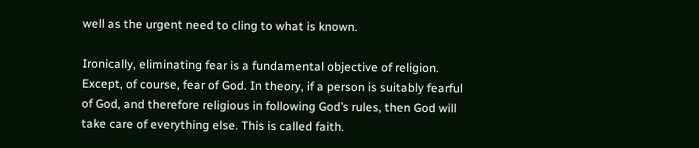well as the urgent need to cling to what is known.

Ironically, eliminating fear is a fundamental objective of religion. Except, of course, fear of God. In theory, if a person is suitably fearful of God, and therefore religious in following God’s rules, then God will take care of everything else. This is called faith.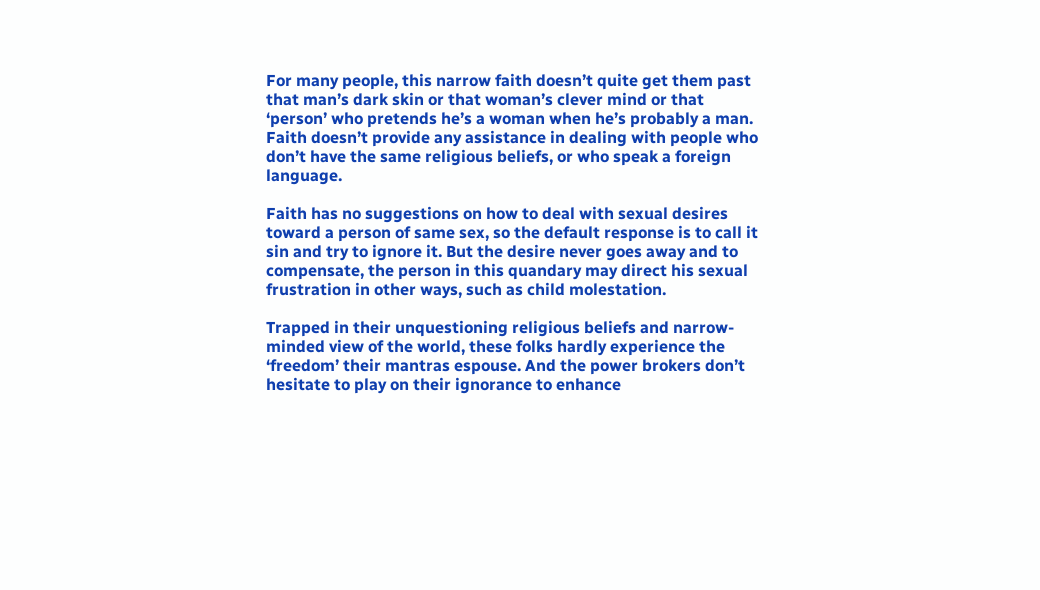For many people, this narrow faith doesn’t quite get them past that man’s dark skin or that woman’s clever mind or that ‘person’ who pretends he’s a woman when he’s probably a man. Faith doesn’t provide any assistance in dealing with people who don’t have the same religious beliefs, or who speak a foreign language.

Faith has no suggestions on how to deal with sexual desires toward a person of same sex, so the default response is to call it sin and try to ignore it. But the desire never goes away and to compensate, the person in this quandary may direct his sexual frustration in other ways, such as child molestation.

Trapped in their unquestioning religious beliefs and narrow-minded view of the world, these folks hardly experience the ‘freedom’ their mantras espouse. And the power brokers don’t hesitate to play on their ignorance to enhance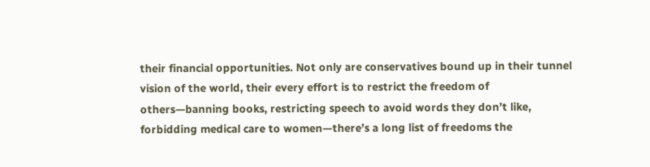their financial opportunities. Not only are conservatives bound up in their tunnel vision of the world, their every effort is to restrict the freedom of others—banning books, restricting speech to avoid words they don’t like, forbidding medical care to women—there’s a long list of freedoms the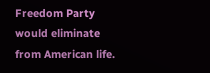Freedom Party would eliminate from American life.